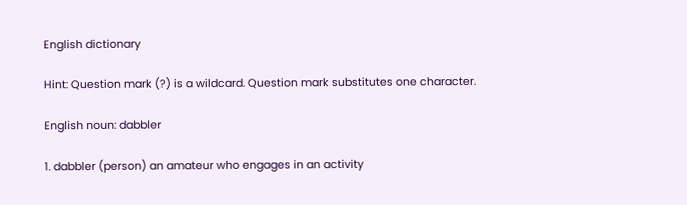English dictionary

Hint: Question mark (?) is a wildcard. Question mark substitutes one character.

English noun: dabbler

1. dabbler (person) an amateur who engages in an activity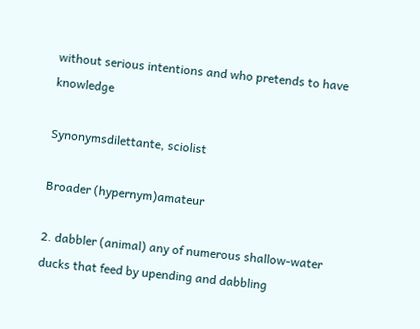without serious intentions and who pretends to have knowledge

Synonymsdilettante, sciolist

Broader (hypernym)amateur

2. dabbler (animal) any of numerous shallow-water ducks that feed by upending and dabbling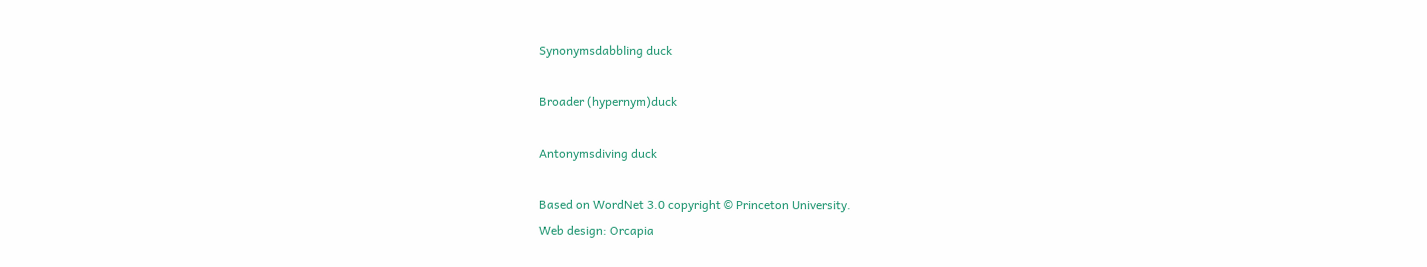Synonymsdabbling duck

Broader (hypernym)duck

Antonymsdiving duck

Based on WordNet 3.0 copyright © Princeton University.
Web design: Orcapia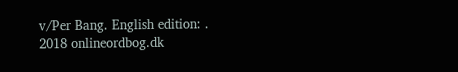v/Per Bang. English edition: .
2018 onlineordbog.dk